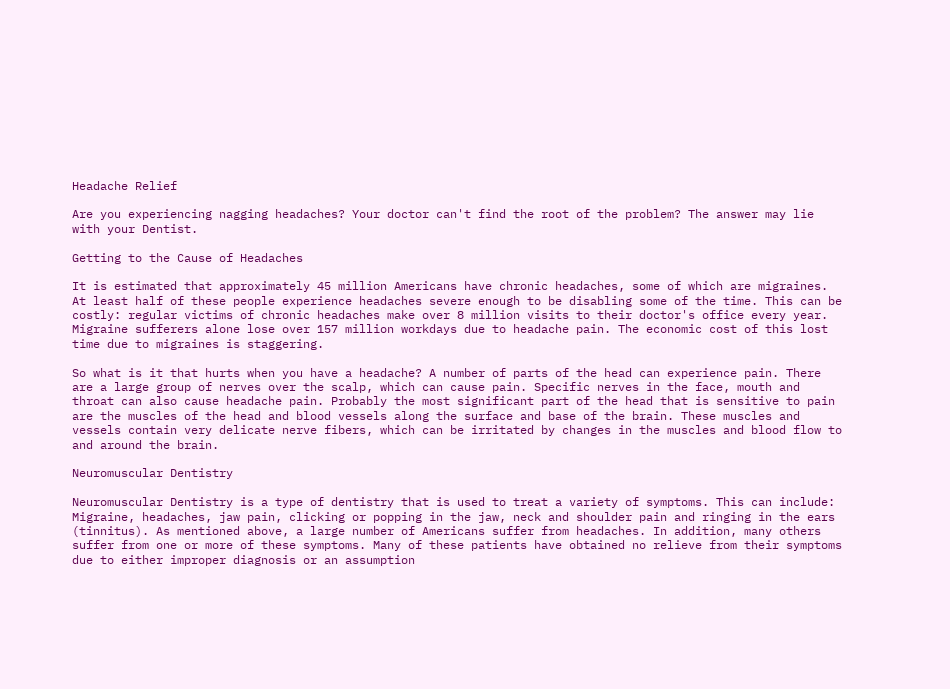Headache Relief

Are you experiencing nagging headaches? Your doctor can't find the root of the problem? The answer may lie with your Dentist.

Getting to the Cause of Headaches

It is estimated that approximately 45 million Americans have chronic headaches, some of which are migraines. At least half of these people experience headaches severe enough to be disabling some of the time. This can be costly: regular victims of chronic headaches make over 8 million visits to their doctor's office every year. Migraine sufferers alone lose over 157 million workdays due to headache pain. The economic cost of this lost time due to migraines is staggering.

So what is it that hurts when you have a headache? A number of parts of the head can experience pain. There are a large group of nerves over the scalp, which can cause pain. Specific nerves in the face, mouth and throat can also cause headache pain. Probably the most significant part of the head that is sensitive to pain are the muscles of the head and blood vessels along the surface and base of the brain. These muscles and vessels contain very delicate nerve fibers, which can be irritated by changes in the muscles and blood flow to and around the brain.

Neuromuscular Dentistry

Neuromuscular Dentistry is a type of dentistry that is used to treat a variety of symptoms. This can include: Migraine, headaches, jaw pain, clicking or popping in the jaw, neck and shoulder pain and ringing in the ears (tinnitus). As mentioned above, a large number of Americans suffer from headaches. In addition, many others suffer from one or more of these symptoms. Many of these patients have obtained no relieve from their symptoms due to either improper diagnosis or an assumption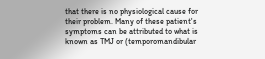that there is no physiological cause for their problem. Many of these patient's symptoms can be attributed to what is known as TMJ or (temporomandibular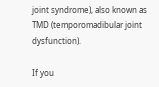joint syndrome), also known as TMD (temporomadibular joint dysfunction).

If you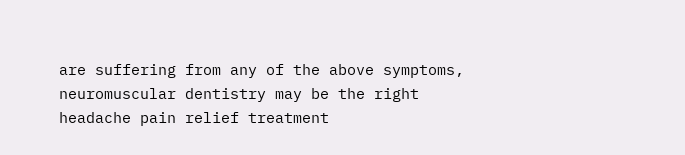are suffering from any of the above symptoms, neuromuscular dentistry may be the right headache pain relief treatment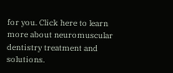for you. Click here to learn more about neuromuscular dentistry treatment and solutions.